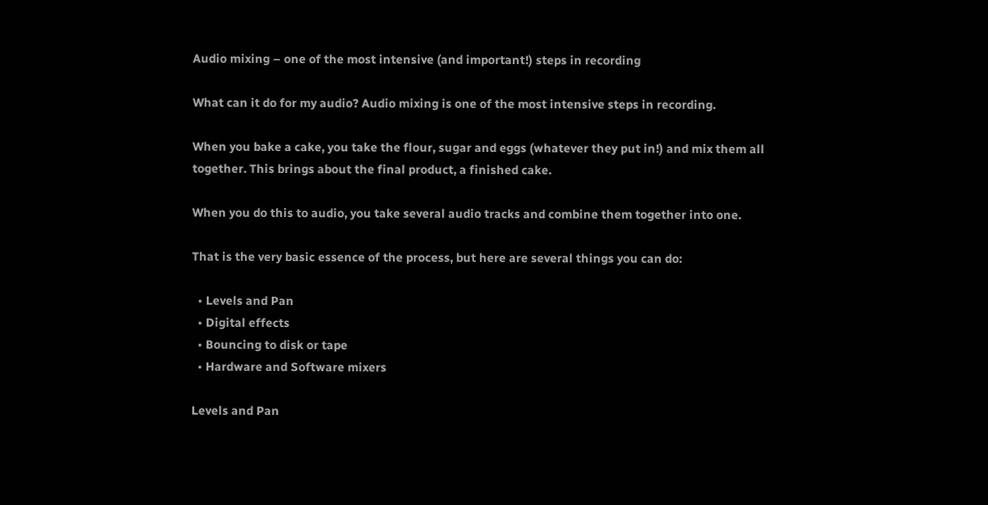Audio mixing – one of the most intensive (and important!) steps in recording

What can it do for my audio? Audio mixing is one of the most intensive steps in recording.

When you bake a cake, you take the flour, sugar and eggs (whatever they put in!) and mix them all together. This brings about the final product, a finished cake.

When you do this to audio, you take several audio tracks and combine them together into one.

That is the very basic essence of the process, but here are several things you can do:

  • Levels and Pan
  • Digital effects
  • Bouncing to disk or tape
  • Hardware and Software mixers

Levels and Pan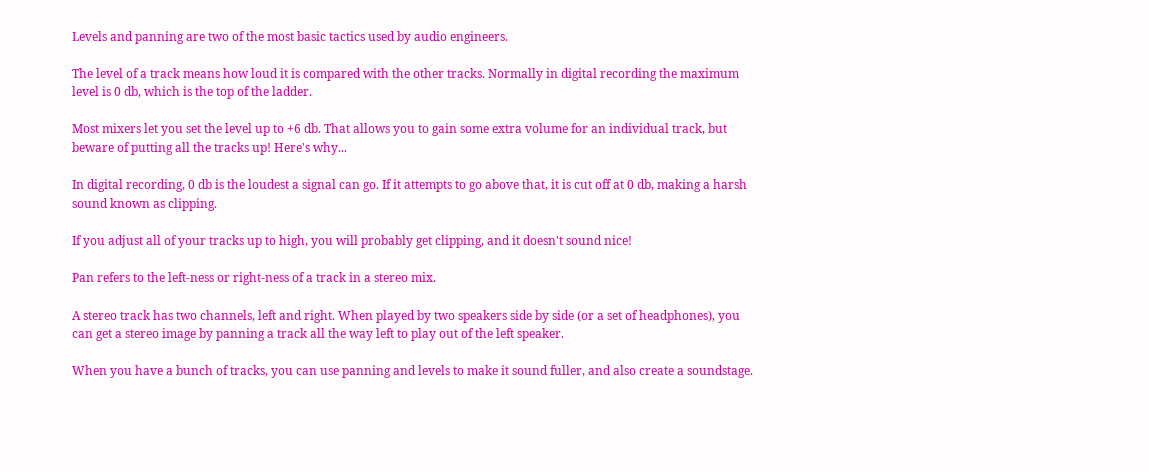Levels and panning are two of the most basic tactics used by audio engineers.

The level of a track means how loud it is compared with the other tracks. Normally in digital recording the maximum level is 0 db, which is the top of the ladder.

Most mixers let you set the level up to +6 db. That allows you to gain some extra volume for an individual track, but beware of putting all the tracks up! Here's why...

In digital recording, 0 db is the loudest a signal can go. If it attempts to go above that, it is cut off at 0 db, making a harsh sound known as clipping.

If you adjust all of your tracks up to high, you will probably get clipping, and it doesn't sound nice!

Pan refers to the left-ness or right-ness of a track in a stereo mix.

A stereo track has two channels, left and right. When played by two speakers side by side (or a set of headphones), you can get a stereo image by panning a track all the way left to play out of the left speaker.

When you have a bunch of tracks, you can use panning and levels to make it sound fuller, and also create a soundstage.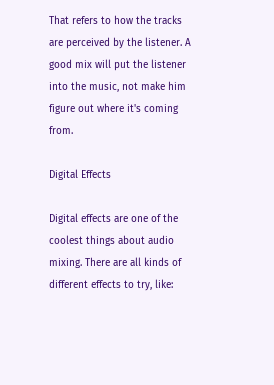That refers to how the tracks are perceived by the listener. A good mix will put the listener into the music, not make him figure out where it's coming from.

Digital Effects

Digital effects are one of the coolest things about audio mixing. There are all kinds of different effects to try, like: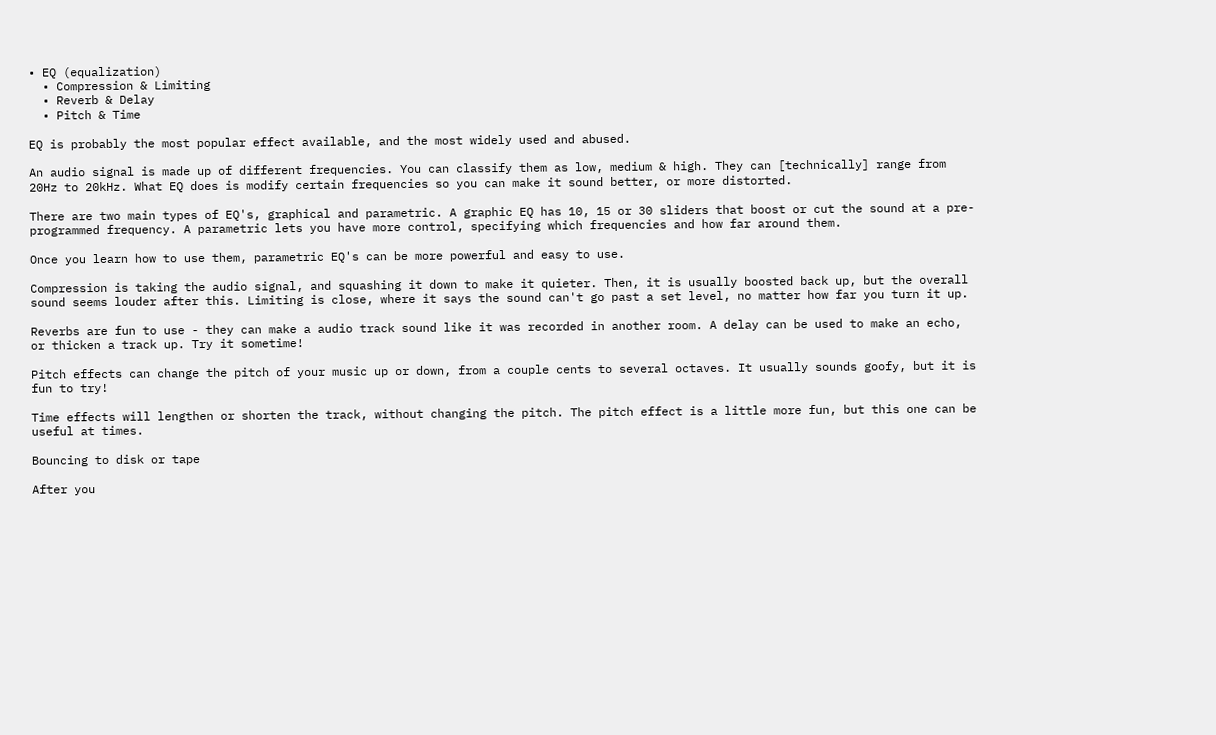• EQ (equalization)
  • Compression & Limiting
  • Reverb & Delay
  • Pitch & Time

EQ is probably the most popular effect available, and the most widely used and abused.

An audio signal is made up of different frequencies. You can classify them as low, medium & high. They can [technically] range from 20Hz to 20kHz. What EQ does is modify certain frequencies so you can make it sound better, or more distorted.

There are two main types of EQ's, graphical and parametric. A graphic EQ has 10, 15 or 30 sliders that boost or cut the sound at a pre-programmed frequency. A parametric lets you have more control, specifying which frequencies and how far around them.

Once you learn how to use them, parametric EQ's can be more powerful and easy to use.

Compression is taking the audio signal, and squashing it down to make it quieter. Then, it is usually boosted back up, but the overall sound seems louder after this. Limiting is close, where it says the sound can't go past a set level, no matter how far you turn it up.

Reverbs are fun to use - they can make a audio track sound like it was recorded in another room. A delay can be used to make an echo, or thicken a track up. Try it sometime!

Pitch effects can change the pitch of your music up or down, from a couple cents to several octaves. It usually sounds goofy, but it is fun to try!

Time effects will lengthen or shorten the track, without changing the pitch. The pitch effect is a little more fun, but this one can be useful at times.

Bouncing to disk or tape

After you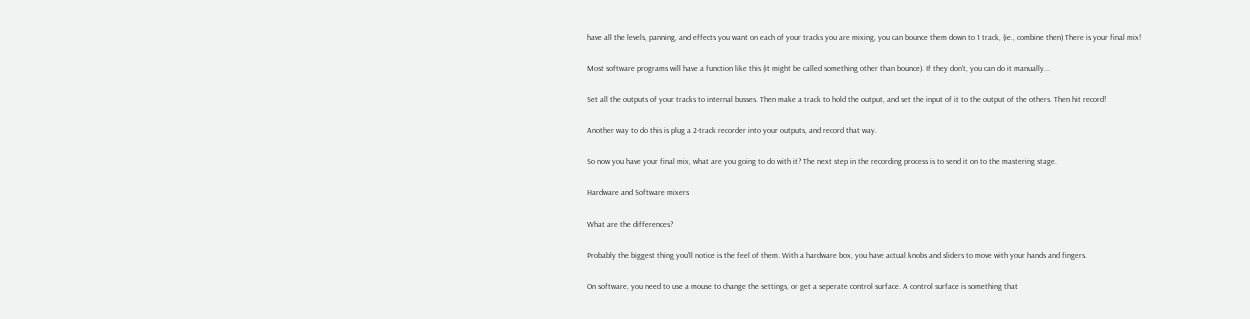have all the levels, panning, and effects you want on each of your tracks you are mixing, you can bounce them down to 1 track, (ie., combine then) There is your final mix!

Most software programs will have a function like this (it might be called something other than bounce). If they don't, you can do it manually...

Set all the outputs of your tracks to internal busses. Then make a track to hold the output, and set the input of it to the output of the others. Then hit record!

Another way to do this is plug a 2-track recorder into your outputs, and record that way.

So now you have your final mix, what are you going to do with it? The next step in the recording process is to send it on to the mastering stage.

Hardware and Software mixers

What are the differences?

Probably the biggest thing you'll notice is the feel of them. With a hardware box, you have actual knobs and sliders to move with your hands and fingers.

On software, you need to use a mouse to change the settings, or get a seperate control surface. A control surface is something that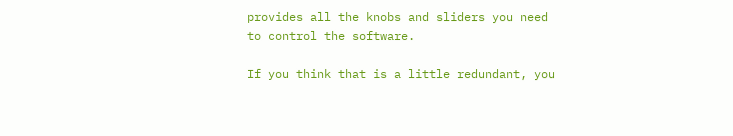provides all the knobs and sliders you need to control the software.

If you think that is a little redundant, you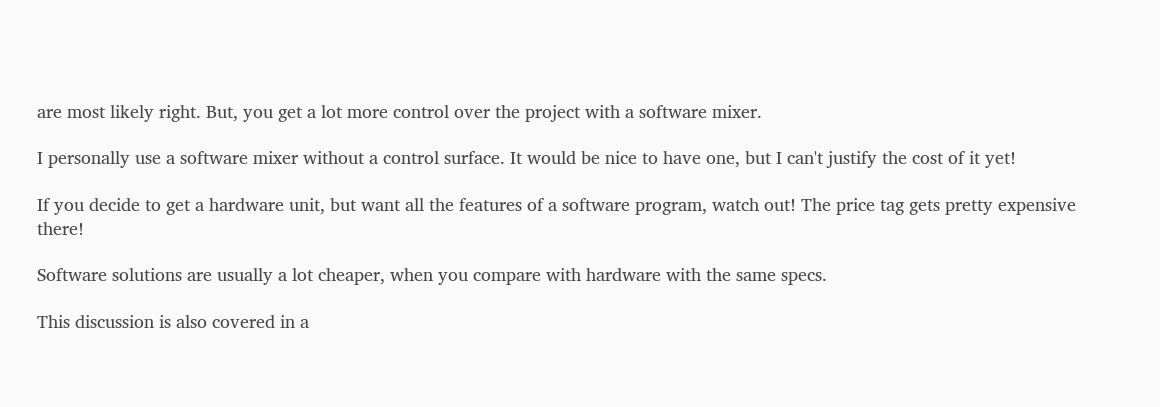are most likely right. But, you get a lot more control over the project with a software mixer.

I personally use a software mixer without a control surface. It would be nice to have one, but I can't justify the cost of it yet!

If you decide to get a hardware unit, but want all the features of a software program, watch out! The price tag gets pretty expensive there!

Software solutions are usually a lot cheaper, when you compare with hardware with the same specs.

This discussion is also covered in a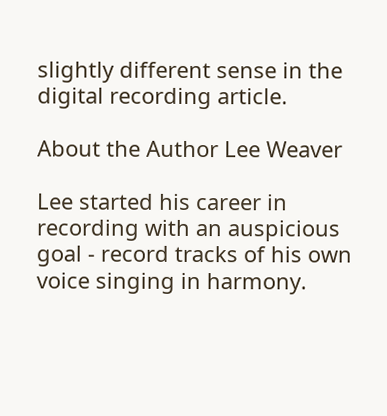slightly different sense in the digital recording article.

About the Author Lee Weaver

Lee started his career in recording with an auspicious goal - record tracks of his own voice singing in harmony.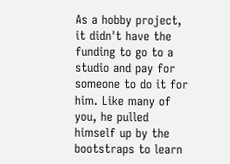As a hobby project, it didn't have the funding to go to a studio and pay for someone to do it for him. Like many of you, he pulled himself up by the bootstraps to learn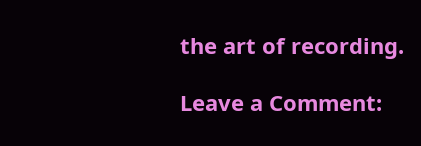the art of recording.

Leave a Comment: